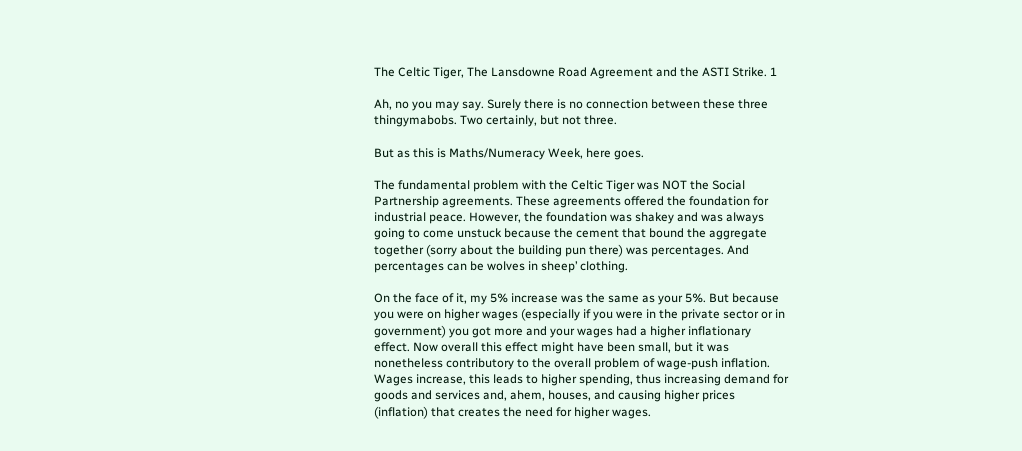The Celtic Tiger, The Lansdowne Road Agreement and the ASTI Strike. 1

Ah, no you may say. Surely there is no connection between these three thingymabobs. Two certainly, but not three.

But as this is Maths/Numeracy Week, here goes.

The fundamental problem with the Celtic Tiger was NOT the Social Partnership agreements. These agreements offered the foundation for industrial peace. However, the foundation was shakey and was always going to come unstuck because the cement that bound the aggregate together (sorry about the building pun there) was percentages. And percentages can be wolves in sheep’ clothing.

On the face of it, my 5% increase was the same as your 5%. But because you were on higher wages (especially if you were in the private sector or in government) you got more and your wages had a higher inflationary effect. Now overall this effect might have been small, but it was nonetheless contributory to the overall problem of wage-push inflation. Wages increase, this leads to higher spending, thus increasing demand for goods and services and, ahem, houses, and causing higher prices (inflation) that creates the need for higher wages.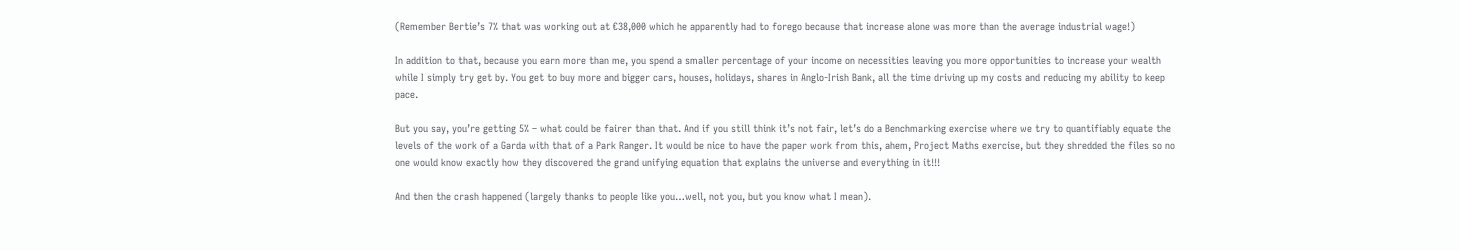(Remember Bertie’s 7% that was working out at €38,000 which he apparently had to forego because that increase alone was more than the average industrial wage!)

In addition to that, because you earn more than me, you spend a smaller percentage of your income on necessities leaving you more opportunities to increase your wealth while I simply try get by. You get to buy more and bigger cars, houses, holidays, shares in Anglo-Irish Bank, all the time driving up my costs and reducing my ability to keep pace.

But you say, you’re getting 5% – what could be fairer than that. And if you still think it’s not fair, let’s do a Benchmarking exercise where we try to quantifiably equate the levels of the work of a Garda with that of a Park Ranger. It would be nice to have the paper work from this, ahem, Project Maths exercise, but they shredded the files so no one would know exactly how they discovered the grand unifying equation that explains the universe and everything in it!!!

And then the crash happened (largely thanks to people like you…well, not you, but you know what I mean).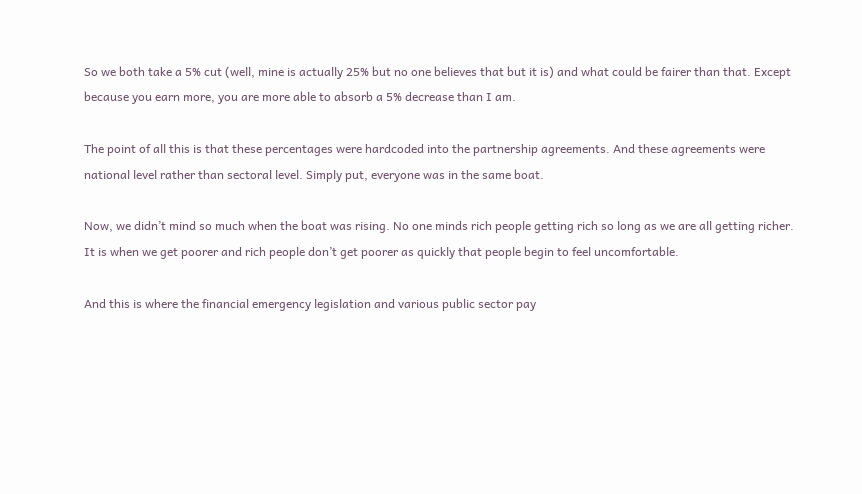So we both take a 5% cut (well, mine is actually 25% but no one believes that but it is) and what could be fairer than that. Except because you earn more, you are more able to absorb a 5% decrease than I am.

The point of all this is that these percentages were hardcoded into the partnership agreements. And these agreements were national level rather than sectoral level. Simply put, everyone was in the same boat.

Now, we didn’t mind so much when the boat was rising. No one minds rich people getting rich so long as we are all getting richer. It is when we get poorer and rich people don’t get poorer as quickly that people begin to feel uncomfortable.

And this is where the financial emergency legislation and various public sector pay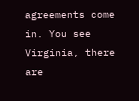agreements come in. You see Virginia, there are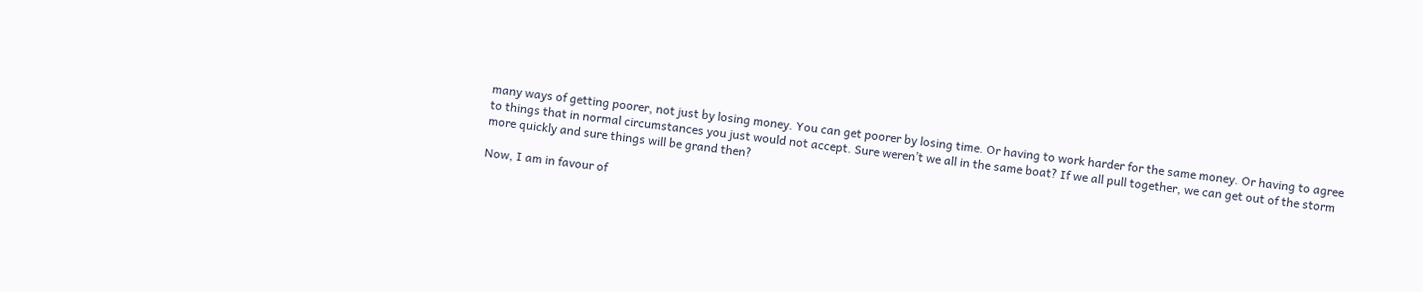many ways of getting poorer, not just by losing money. You can get poorer by losing time. Or having to work harder for the same money. Or having to agree to things that in normal circumstances you just would not accept. Sure weren’t we all in the same boat? If we all pull together, we can get out of the storm more quickly and sure things will be grand then?

Now, I am in favour of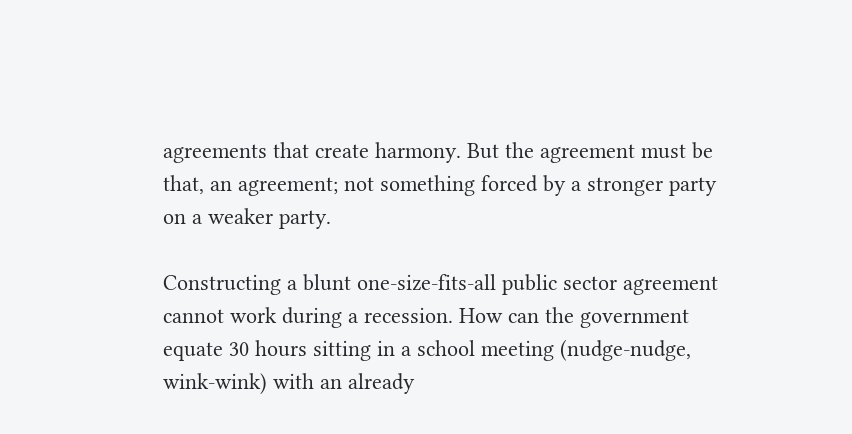agreements that create harmony. But the agreement must be that, an agreement; not something forced by a stronger party on a weaker party.

Constructing a blunt one-size-fits-all public sector agreement cannot work during a recession. How can the government equate 30 hours sitting in a school meeting (nudge-nudge, wink-wink) with an already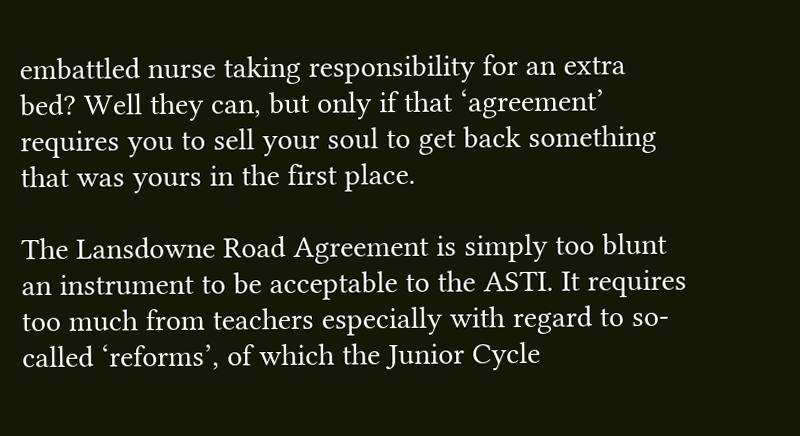embattled nurse taking responsibility for an extra bed? Well they can, but only if that ‘agreement’ requires you to sell your soul to get back something that was yours in the first place.

The Lansdowne Road Agreement is simply too blunt an instrument to be acceptable to the ASTI. It requires too much from teachers especially with regard to so-called ‘reforms’, of which the Junior Cycle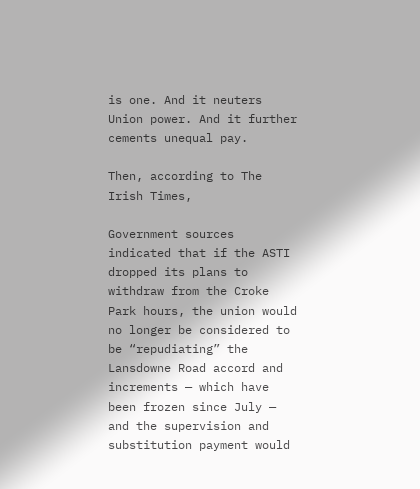is one. And it neuters Union power. And it further cements unequal pay.

Then, according to The Irish Times,

Government sources indicated that if the ASTI dropped its plans to withdraw from the Croke Park hours, the union would no longer be considered to be “repudiating” the Lansdowne Road accord and increments — which have been frozen since July — and the supervision and substitution payment would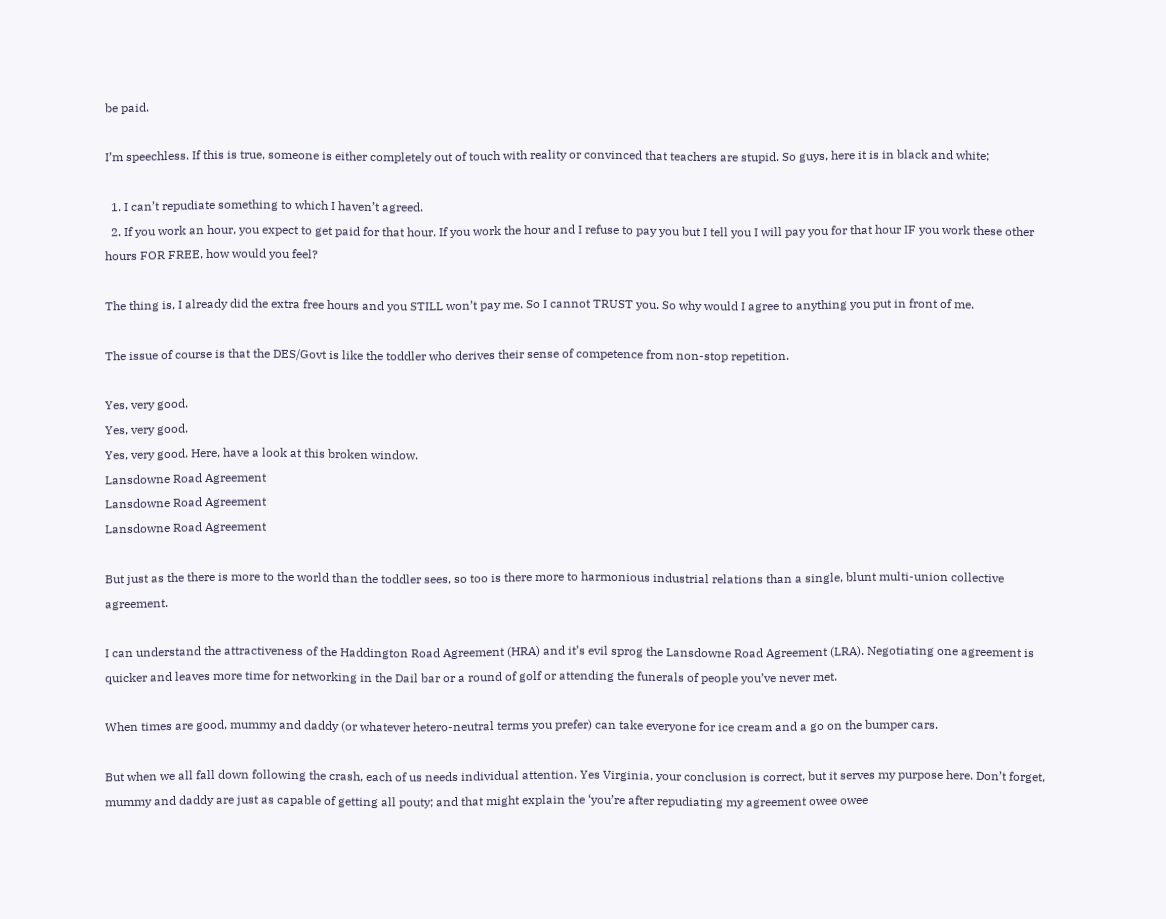be paid.

I’m speechless. If this is true, someone is either completely out of touch with reality or convinced that teachers are stupid. So guys, here it is in black and white;

  1. I can’t repudiate something to which I haven’t agreed.
  2. If you work an hour, you expect to get paid for that hour. If you work the hour and I refuse to pay you but I tell you I will pay you for that hour IF you work these other hours FOR FREE, how would you feel?

The thing is, I already did the extra free hours and you STILL won’t pay me. So I cannot TRUST you. So why would I agree to anything you put in front of me.

The issue of course is that the DES/Govt is like the toddler who derives their sense of competence from non-stop repetition.

Yes, very good.
Yes, very good.
Yes, very good. Here, have a look at this broken window.
Lansdowne Road Agreement
Lansdowne Road Agreement
Lansdowne Road Agreement

But just as the there is more to the world than the toddler sees, so too is there more to harmonious industrial relations than a single, blunt multi-union collective agreement.

I can understand the attractiveness of the Haddington Road Agreement (HRA) and it’s evil sprog the Lansdowne Road Agreement (LRA). Negotiating one agreement is quicker and leaves more time for networking in the Dail bar or a round of golf or attending the funerals of people you’ve never met.

When times are good, mummy and daddy (or whatever hetero-neutral terms you prefer) can take everyone for ice cream and a go on the bumper cars.

But when we all fall down following the crash, each of us needs individual attention. Yes Virginia, your conclusion is correct, but it serves my purpose here. Don’t forget, mummy and daddy are just as capable of getting all pouty; and that might explain the ‘you’re after repudiating my agreement owee owee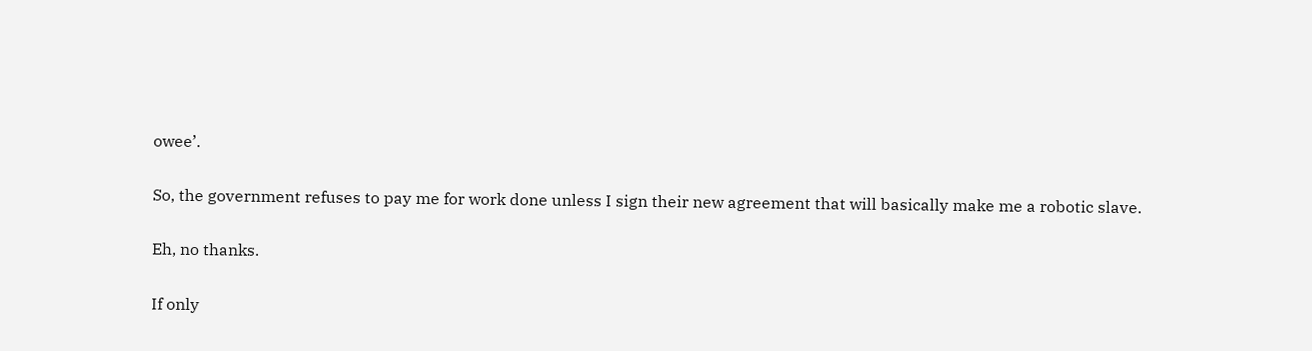owee’.

So, the government refuses to pay me for work done unless I sign their new agreement that will basically make me a robotic slave.

Eh, no thanks.

If only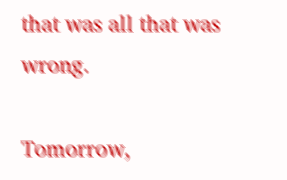that was all that was wrong.

Tomorrow,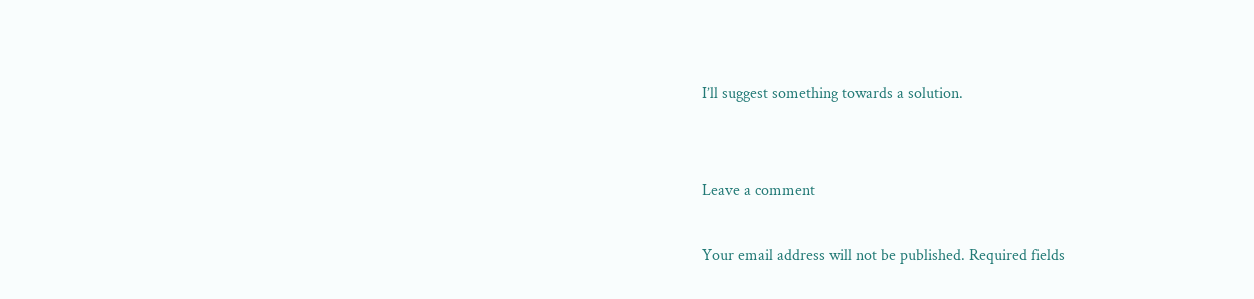I’ll suggest something towards a solution.


Leave a comment

Your email address will not be published. Required fields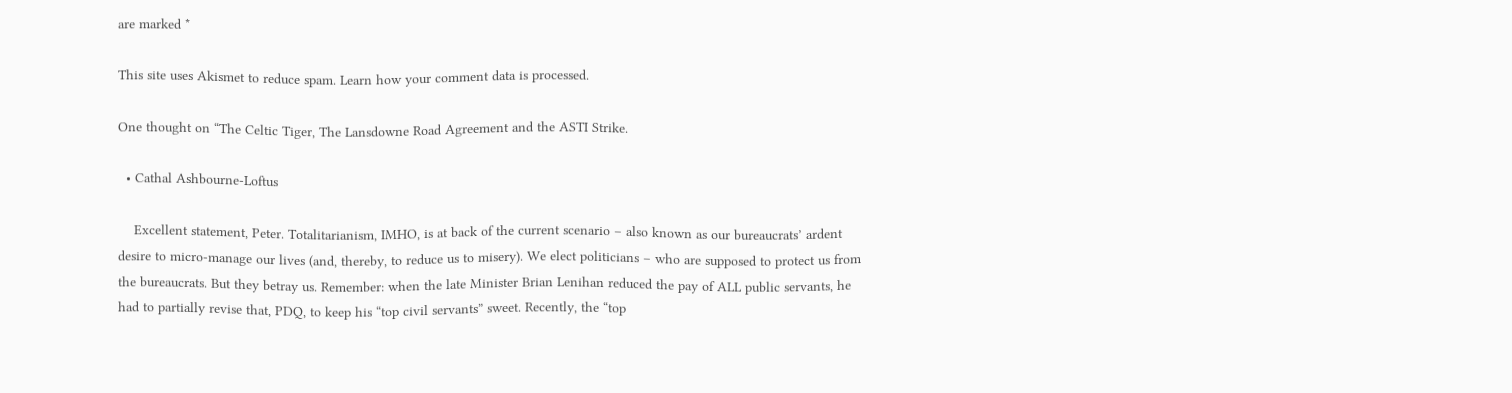are marked *

This site uses Akismet to reduce spam. Learn how your comment data is processed.

One thought on “The Celtic Tiger, The Lansdowne Road Agreement and the ASTI Strike.

  • Cathal Ashbourne-Loftus

    Excellent statement, Peter. Totalitarianism, IMHO, is at back of the current scenario – also known as our bureaucrats’ ardent desire to micro-manage our lives (and, thereby, to reduce us to misery). We elect politicians – who are supposed to protect us from the bureaucrats. But they betray us. Remember: when the late Minister Brian Lenihan reduced the pay of ALL public servants, he had to partially revise that, PDQ, to keep his “top civil servants” sweet. Recently, the “top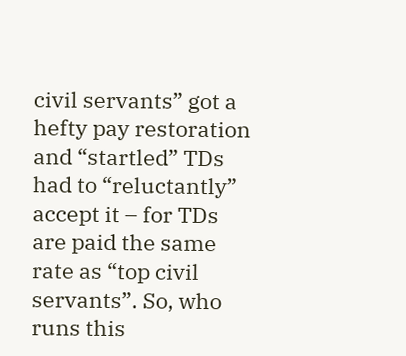civil servants” got a hefty pay restoration and “startled” TDs had to “reluctantly” accept it – for TDs are paid the same rate as “top civil servants”. So, who runs this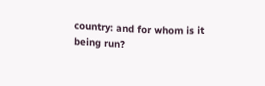country: and for whom is it being run?